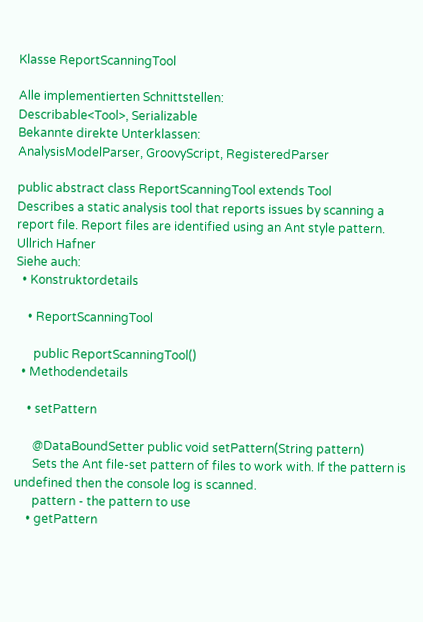Klasse ReportScanningTool

Alle implementierten Schnittstellen:
Describable<Tool>, Serializable
Bekannte direkte Unterklassen:
AnalysisModelParser, GroovyScript, RegisteredParser

public abstract class ReportScanningTool extends Tool
Describes a static analysis tool that reports issues by scanning a report file. Report files are identified using an Ant style pattern.
Ullrich Hafner
Siehe auch:
  • Konstruktordetails

    • ReportScanningTool

      public ReportScanningTool()
  • Methodendetails

    • setPattern

      @DataBoundSetter public void setPattern(String pattern)
      Sets the Ant file-set pattern of files to work with. If the pattern is undefined then the console log is scanned.
      pattern - the pattern to use
    • getPattern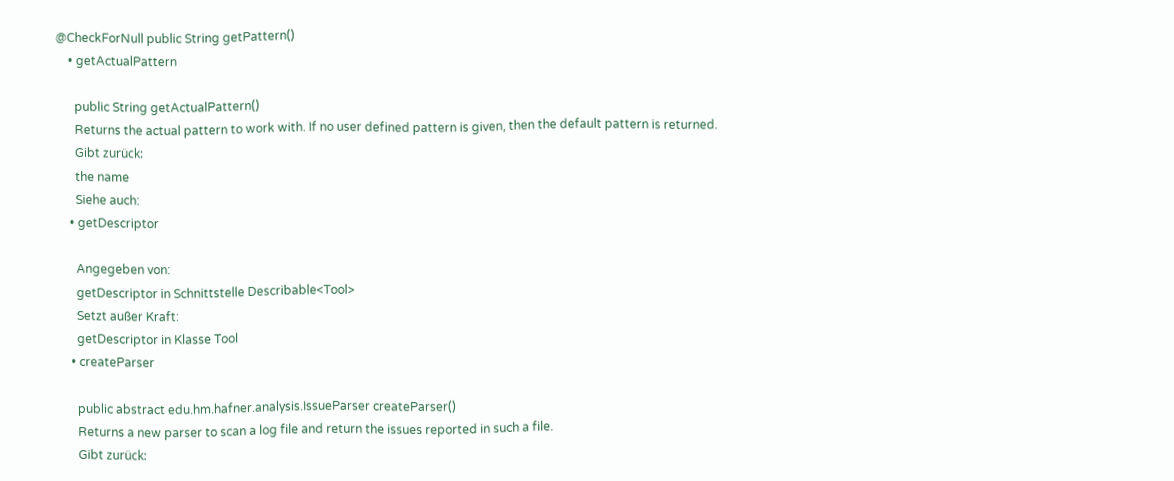@CheckForNull public String getPattern()
    • getActualPattern

      public String getActualPattern()
      Returns the actual pattern to work with. If no user defined pattern is given, then the default pattern is returned.
      Gibt zurück:
      the name
      Siehe auch:
    • getDescriptor

      Angegeben von:
      getDescriptor in Schnittstelle Describable<Tool>
      Setzt außer Kraft:
      getDescriptor in Klasse Tool
    • createParser

      public abstract edu.hm.hafner.analysis.IssueParser createParser()
      Returns a new parser to scan a log file and return the issues reported in such a file.
      Gibt zurück: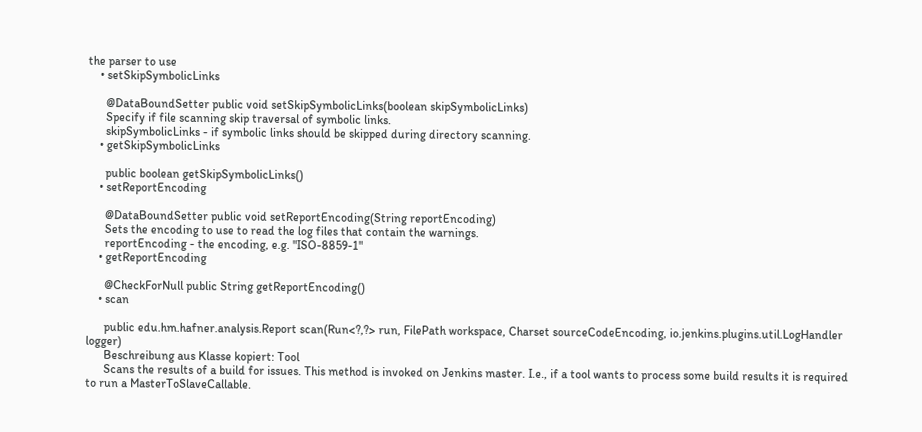the parser to use
    • setSkipSymbolicLinks

      @DataBoundSetter public void setSkipSymbolicLinks(boolean skipSymbolicLinks)
      Specify if file scanning skip traversal of symbolic links.
      skipSymbolicLinks - if symbolic links should be skipped during directory scanning.
    • getSkipSymbolicLinks

      public boolean getSkipSymbolicLinks()
    • setReportEncoding

      @DataBoundSetter public void setReportEncoding(String reportEncoding)
      Sets the encoding to use to read the log files that contain the warnings.
      reportEncoding - the encoding, e.g. "ISO-8859-1"
    • getReportEncoding

      @CheckForNull public String getReportEncoding()
    • scan

      public edu.hm.hafner.analysis.Report scan(Run<?,?> run, FilePath workspace, Charset sourceCodeEncoding, io.jenkins.plugins.util.LogHandler logger)
      Beschreibung aus Klasse kopiert: Tool
      Scans the results of a build for issues. This method is invoked on Jenkins master. I.e., if a tool wants to process some build results it is required to run a MasterToSlaveCallable.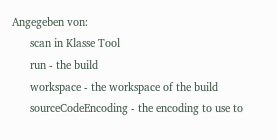Angegeben von:
      scan in Klasse Tool
      run - the build
      workspace - the workspace of the build
      sourceCodeEncoding - the encoding to use to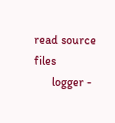read source files
      logger -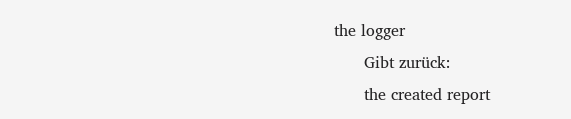the logger
      Gibt zurück:
      the created report